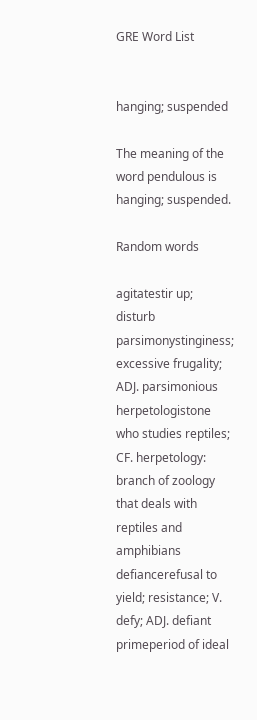GRE Word List


hanging; suspended

The meaning of the word pendulous is hanging; suspended.

Random words

agitatestir up; disturb
parsimonystinginess; excessive frugality; ADJ. parsimonious
herpetologistone who studies reptiles; CF. herpetology: branch of zoology that deals with reptiles and amphibians
defiancerefusal to yield; resistance; V. defy; ADJ. defiant
primeperiod of ideal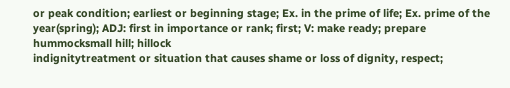or peak condition; earliest or beginning stage; Ex. in the prime of life; Ex. prime of the year(spring); ADJ: first in importance or rank; first; V: make ready; prepare
hummocksmall hill; hillock
indignitytreatment or situation that causes shame or loss of dignity, respect;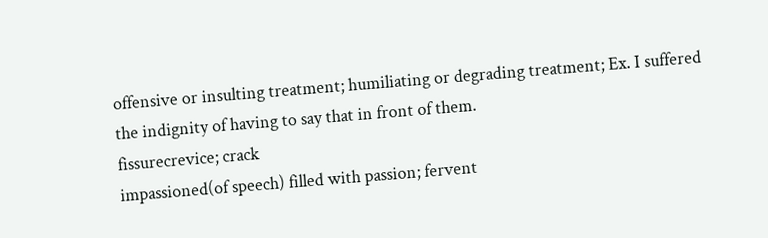offensive or insulting treatment; humiliating or degrading treatment; Ex. I suffered the indignity of having to say that in front of them.
fissurecrevice; crack
impassioned(of speech) filled with passion; fervent